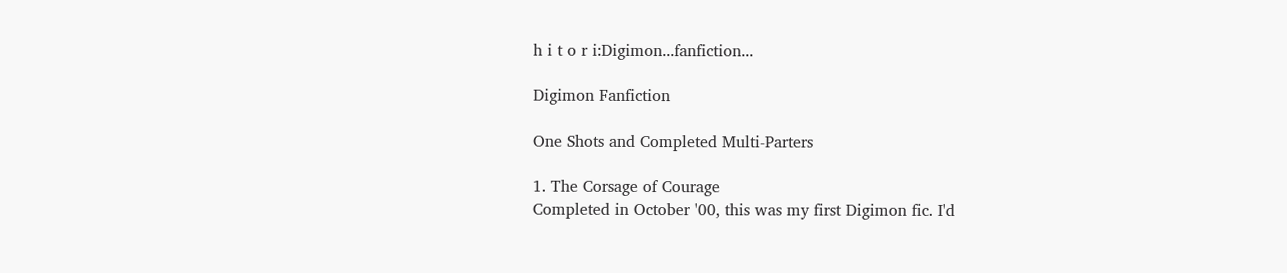h i t o r i:Digimon...fanfiction...

Digimon Fanfiction

One Shots and Completed Multi-Parters

1. The Corsage of Courage
Completed in October '00, this was my first Digimon fic. I'd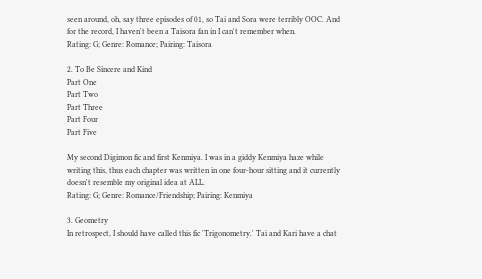seen around, oh, say three episodes of 01, so Tai and Sora were terribly OOC. And for the record, I haven't been a Taisora fan in I can't remember when.
Rating: G; Genre: Romance; Pairing: Taisora

2. To Be Sincere and Kind
Part One
Part Two
Part Three
Part Four
Part Five

My second Digimon fic and first Kenmiya. I was in a giddy Kenmiya haze while writing this, thus each chapter was written in one four-hour sitting and it currently doesn't resemble my original idea at ALL.
Rating: G; Genre: Romance/Friendship; Pairing: Kenmiya

3. Geometry
In retrospect, I should have called this fic 'Trigonometry.' Tai and Kari have a chat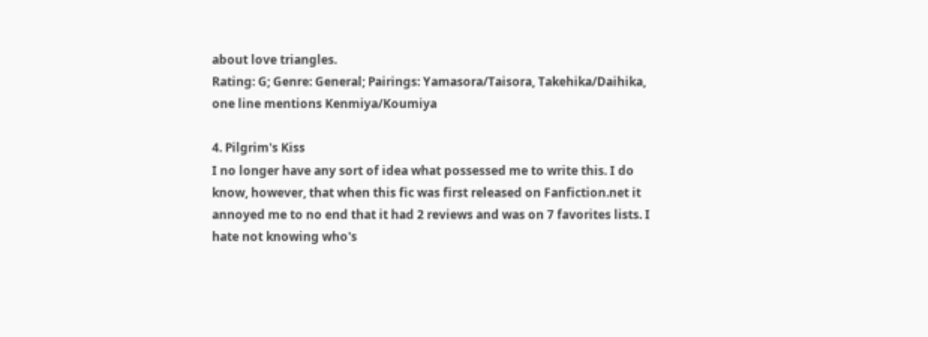about love triangles.
Rating: G; Genre: General; Pairings: Yamasora/Taisora, Takehika/Daihika, one line mentions Kenmiya/Koumiya

4. Pilgrim's Kiss
I no longer have any sort of idea what possessed me to write this. I do know, however, that when this fic was first released on Fanfiction.net it annoyed me to no end that it had 2 reviews and was on 7 favorites lists. I hate not knowing who's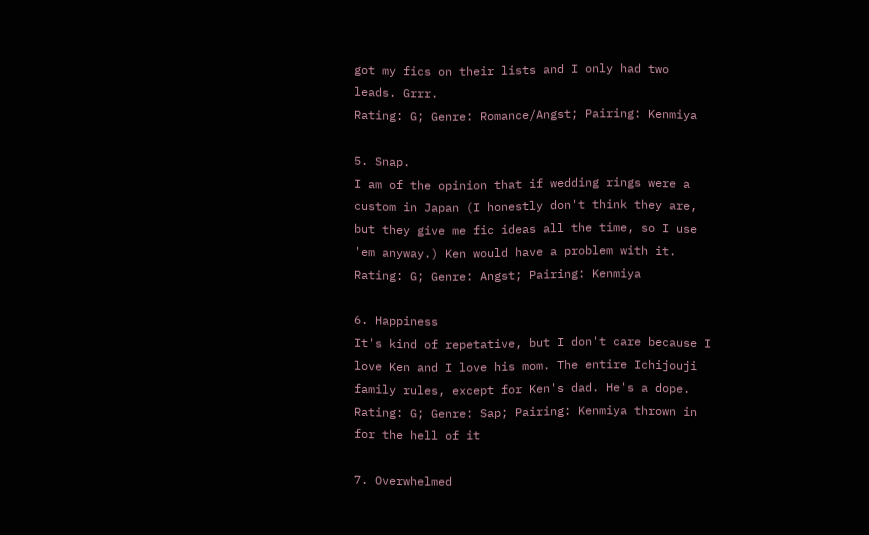got my fics on their lists and I only had two leads. Grrr.
Rating: G; Genre: Romance/Angst; Pairing: Kenmiya

5. Snap.
I am of the opinion that if wedding rings were a custom in Japan (I honestly don't think they are, but they give me fic ideas all the time, so I use 'em anyway.) Ken would have a problem with it.
Rating: G; Genre: Angst; Pairing: Kenmiya

6. Happiness
It's kind of repetative, but I don't care because I love Ken and I love his mom. The entire Ichijouji family rules, except for Ken's dad. He's a dope.
Rating: G; Genre: Sap; Pairing: Kenmiya thrown in for the hell of it

7. Overwhelmed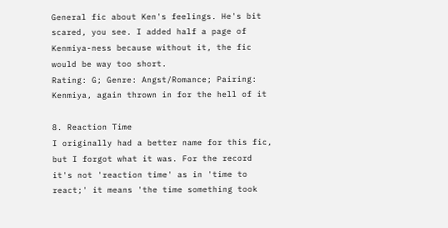General fic about Ken's feelings. He's bit scared, you see. I added half a page of Kenmiya-ness because without it, the fic would be way too short.
Rating: G; Genre: Angst/Romance; Pairing: Kenmiya, again thrown in for the hell of it

8. Reaction Time
I originally had a better name for this fic, but I forgot what it was. For the record it's not 'reaction time' as in 'time to react;' it means 'the time something took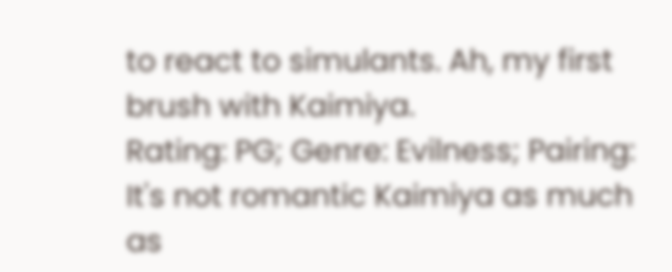to react to simulants. Ah, my first brush with Kaimiya.
Rating: PG; Genre: Evilness; Pairing: It's not romantic Kaimiya as much as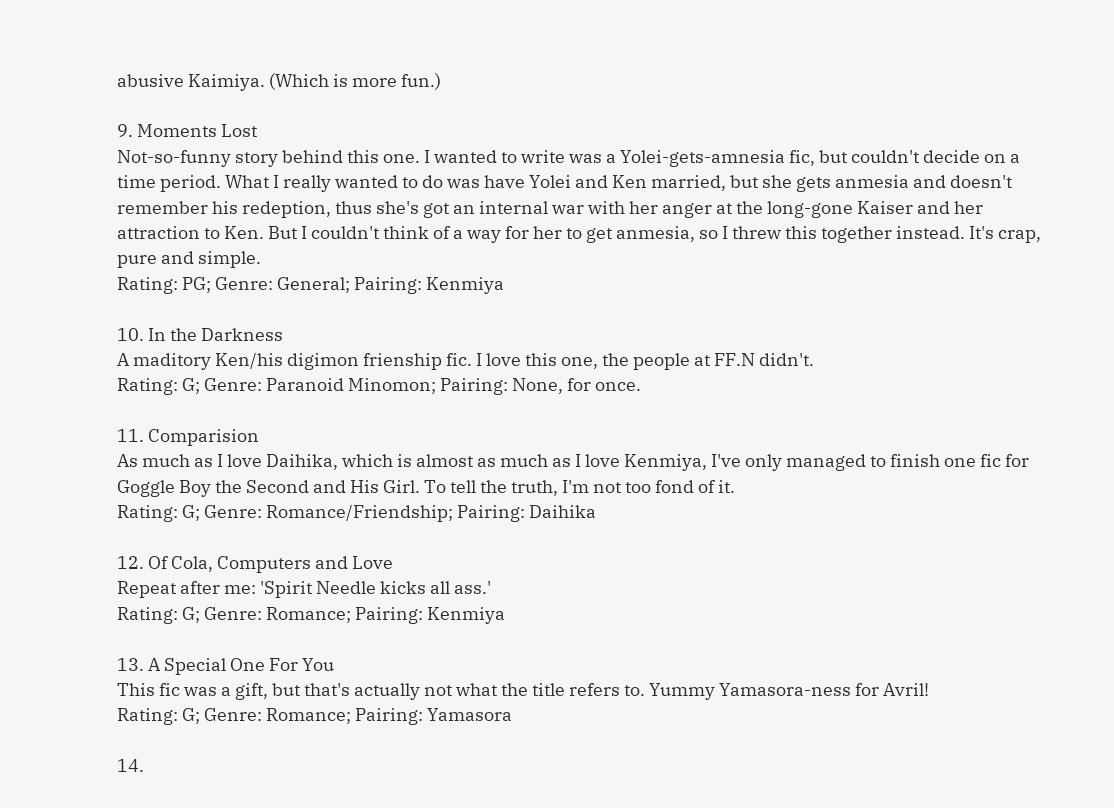abusive Kaimiya. (Which is more fun.)

9. Moments Lost
Not-so-funny story behind this one. I wanted to write was a Yolei-gets-amnesia fic, but couldn't decide on a time period. What I really wanted to do was have Yolei and Ken married, but she gets anmesia and doesn't remember his redeption, thus she's got an internal war with her anger at the long-gone Kaiser and her attraction to Ken. But I couldn't think of a way for her to get anmesia, so I threw this together instead. It's crap, pure and simple.
Rating: PG; Genre: General; Pairing: Kenmiya

10. In the Darkness
A maditory Ken/his digimon frienship fic. I love this one, the people at FF.N didn't.
Rating: G; Genre: Paranoid Minomon; Pairing: None, for once.

11. Comparision
As much as I love Daihika, which is almost as much as I love Kenmiya, I've only managed to finish one fic for Goggle Boy the Second and His Girl. To tell the truth, I'm not too fond of it.
Rating: G; Genre: Romance/Friendship; Pairing: Daihika

12. Of Cola, Computers and Love
Repeat after me: 'Spirit Needle kicks all ass.'
Rating: G; Genre: Romance; Pairing: Kenmiya

13. A Special One For You
This fic was a gift, but that's actually not what the title refers to. Yummy Yamasora-ness for Avril!
Rating: G; Genre: Romance; Pairing: Yamasora

14.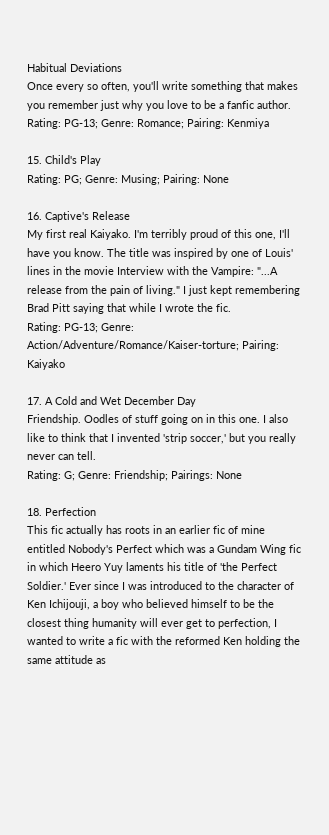Habitual Deviations
Once every so often, you'll write something that makes you remember just why you love to be a fanfic author.
Rating: PG-13; Genre: Romance; Pairing: Kenmiya

15. Child's Play
Rating: PG; Genre: Musing; Pairing: None

16. Captive's Release
My first real Kaiyako. I'm terribly proud of this one, I'll have you know. The title was inspired by one of Louis' lines in the movie Interview with the Vampire: "...A release from the pain of living." I just kept remembering Brad Pitt saying that while I wrote the fic.
Rating: PG-13; Genre: Action/Adventure/Romance/Kaiser-torture; Pairing: Kaiyako

17. A Cold and Wet December Day
Friendship. Oodles of stuff going on in this one. I also like to think that I invented 'strip soccer,' but you really never can tell.
Rating: G; Genre: Friendship; Pairings: None

18. Perfection
This fic actually has roots in an earlier fic of mine entitled Nobody's Perfect which was a Gundam Wing fic in which Heero Yuy laments his title of 'the Perfect Soldier.' Ever since I was introduced to the character of Ken Ichijouji, a boy who believed himself to be the closest thing humanity will ever get to perfection, I wanted to write a fic with the reformed Ken holding the same attitude as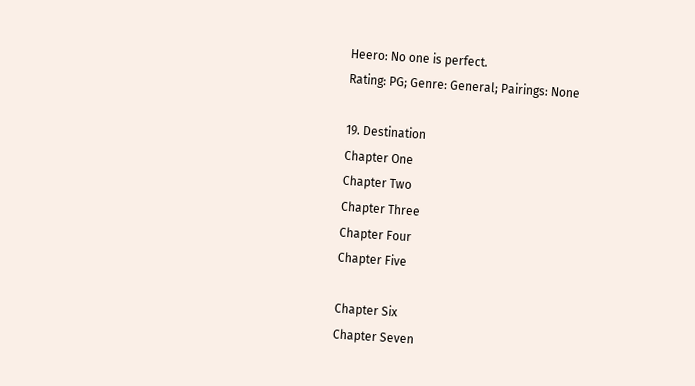Heero: No one is perfect.
Rating: PG; Genre: General; Pairings: None

19. Destination
Chapter One
Chapter Two
Chapter Three
Chapter Four
Chapter Five

Chapter Six
Chapter Seven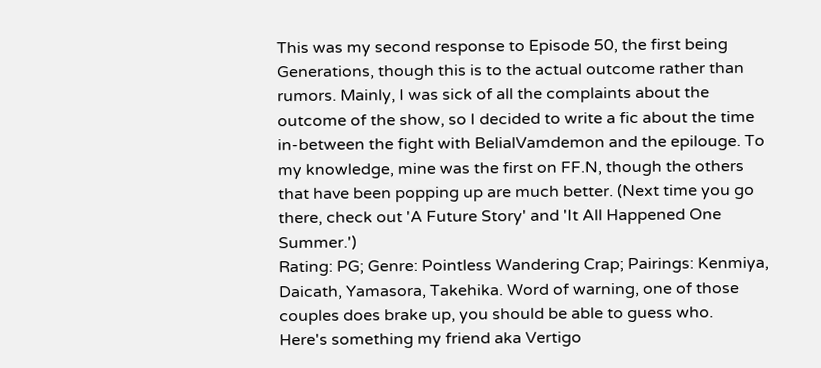This was my second response to Episode 50, the first being Generations, though this is to the actual outcome rather than rumors. Mainly, I was sick of all the complaints about the outcome of the show, so I decided to write a fic about the time in-between the fight with BelialVamdemon and the epilouge. To my knowledge, mine was the first on FF.N, though the others that have been popping up are much better. (Next time you go there, check out 'A Future Story' and 'It All Happened One Summer.')
Rating: PG; Genre: Pointless Wandering Crap; Pairings: Kenmiya, Daicath, Yamasora, Takehika. Word of warning, one of those couples does brake up, you should be able to guess who.
Here's something my friend aka Vertigo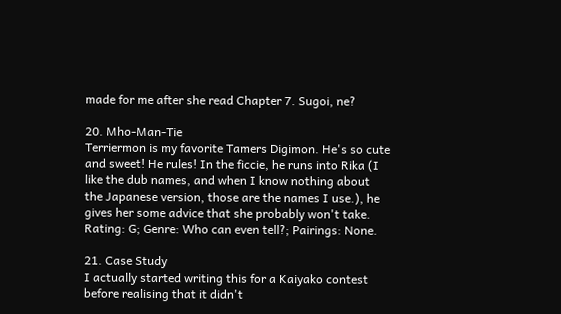made for me after she read Chapter 7. Sugoi, ne?

20. Mho-Man-Tie
Terriermon is my favorite Tamers Digimon. He's so cute and sweet! He rules! In the ficcie, he runs into Rika (I like the dub names, and when I know nothing about the Japanese version, those are the names I use.), he gives her some advice that she probably won't take.
Rating: G; Genre: Who can even tell?; Pairings: None.

21. Case Study
I actually started writing this for a Kaiyako contest before realising that it didn't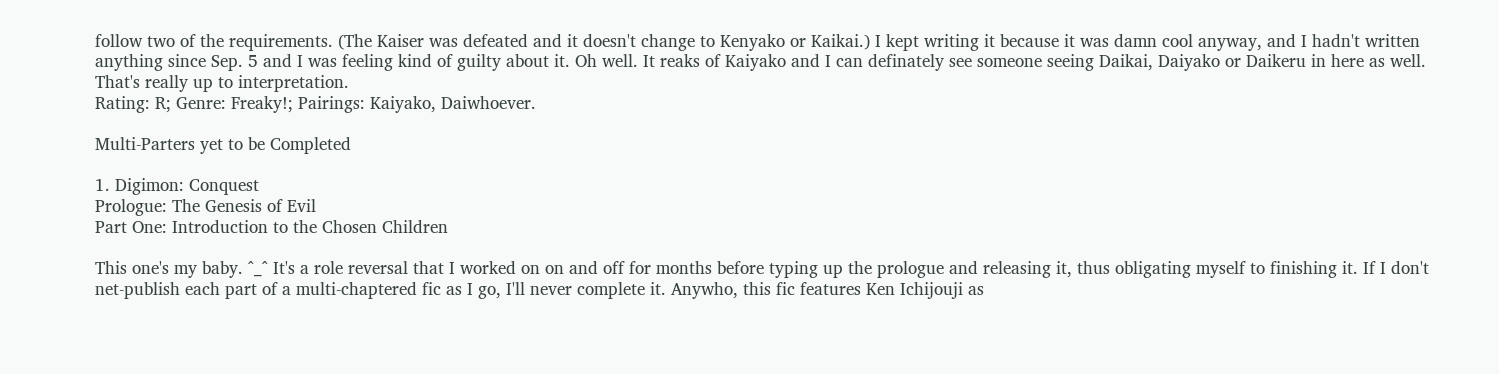follow two of the requirements. (The Kaiser was defeated and it doesn't change to Kenyako or Kaikai.) I kept writing it because it was damn cool anyway, and I hadn't written anything since Sep. 5 and I was feeling kind of guilty about it. Oh well. It reaks of Kaiyako and I can definately see someone seeing Daikai, Daiyako or Daikeru in here as well. That's really up to interpretation.
Rating: R; Genre: Freaky!; Pairings: Kaiyako, Daiwhoever.

Multi-Parters yet to be Completed

1. Digimon: Conquest
Prologue: The Genesis of Evil
Part One: Introduction to the Chosen Children

This one's my baby. ^_^ It's a role reversal that I worked on on and off for months before typing up the prologue and releasing it, thus obligating myself to finishing it. If I don't net-publish each part of a multi-chaptered fic as I go, I'll never complete it. Anywho, this fic features Ken Ichijouji as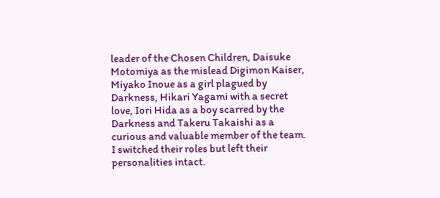leader of the Chosen Children, Daisuke Motomiya as the mislead Digimon Kaiser, Miyako Inoue as a girl plagued by Darkness, Hikari Yagami with a secret love, Iori Hida as a boy scarred by the Darkness and Takeru Takaishi as a curious and valuable member of the team. I switched their roles but left their personalities intact.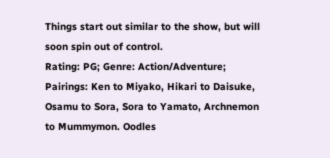Things start out similar to the show, but will soon spin out of control.
Rating: PG; Genre: Action/Adventure; Pairings: Ken to Miyako, Hikari to Daisuke, Osamu to Sora, Sora to Yamato, Archnemon to Mummymon. Oodles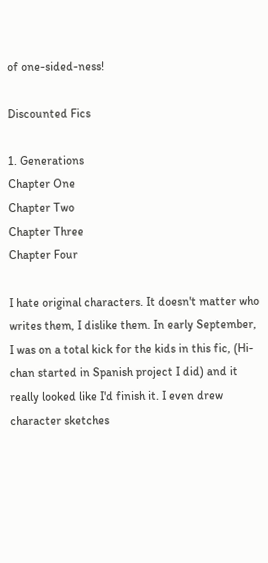of one-sided-ness!

Discounted Fics

1. Generations
Chapter One
Chapter Two
Chapter Three
Chapter Four

I hate original characters. It doesn't matter who writes them, I dislike them. In early September, I was on a total kick for the kids in this fic, (Hi-chan started in Spanish project I did) and it really looked like I'd finish it. I even drew character sketches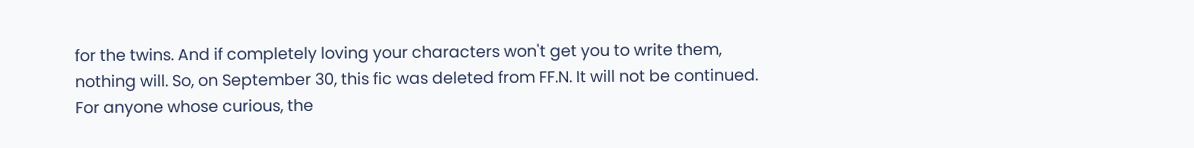for the twins. And if completely loving your characters won't get you to write them, nothing will. So, on September 30, this fic was deleted from FF.N. It will not be continued. For anyone whose curious, the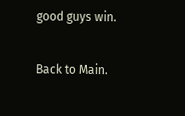good guys win.

Back to Main.